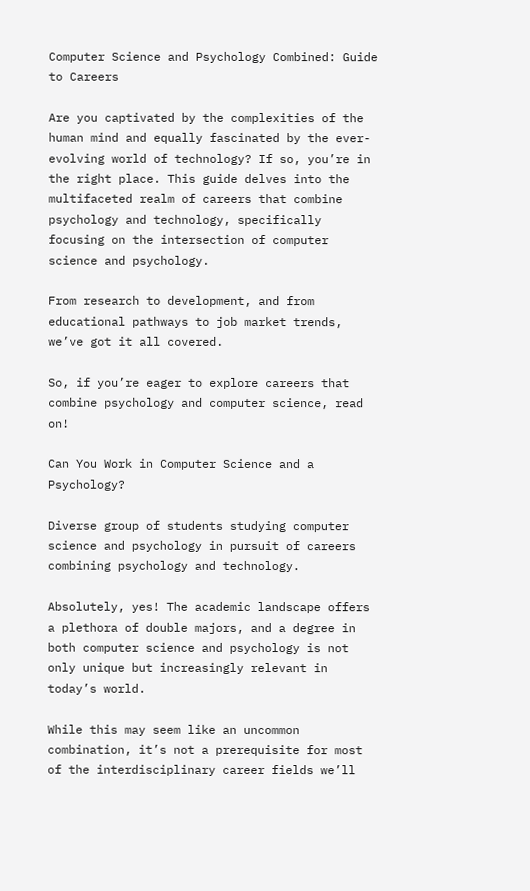Computer Science and Psychology Combined: Guide to Careers

Are you captivated by the complexities of the human mind and equally fascinated by the ever-evolving world of technology? If so, you’re in the right place. This guide delves into the multifaceted realm of careers that combine psychology and technology, specifically focusing on the intersection of computer science and psychology.

From research to development, and from educational pathways to job market trends, we’ve got it all covered.

So, if you’re eager to explore careers that combine psychology and computer science, read on!

Can You Work in Computer Science and a Psychology?

Diverse group of students studying computer science and psychology in pursuit of careers combining psychology and technology.

Absolutely, yes! The academic landscape offers a plethora of double majors, and a degree in both computer science and psychology is not only unique but increasingly relevant in today’s world.

While this may seem like an uncommon combination, it’s not a prerequisite for most of the interdisciplinary career fields we’ll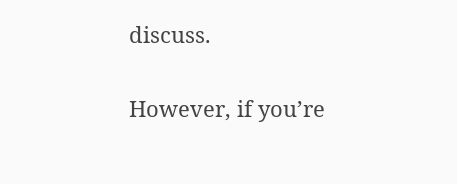discuss.

However, if you’re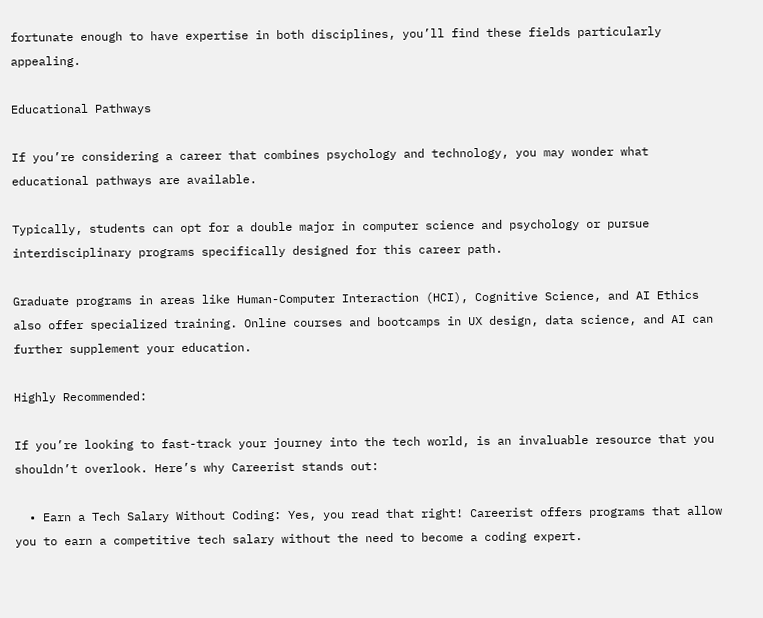fortunate enough to have expertise in both disciplines, you’ll find these fields particularly appealing.

Educational Pathways

If you’re considering a career that combines psychology and technology, you may wonder what educational pathways are available.

Typically, students can opt for a double major in computer science and psychology or pursue interdisciplinary programs specifically designed for this career path.

Graduate programs in areas like Human-Computer Interaction (HCI), Cognitive Science, and AI Ethics also offer specialized training. Online courses and bootcamps in UX design, data science, and AI can further supplement your education.

Highly Recommended:

If you’re looking to fast-track your journey into the tech world, is an invaluable resource that you shouldn’t overlook. Here’s why Careerist stands out:

  • Earn a Tech Salary Without Coding: Yes, you read that right! Careerist offers programs that allow you to earn a competitive tech salary without the need to become a coding expert.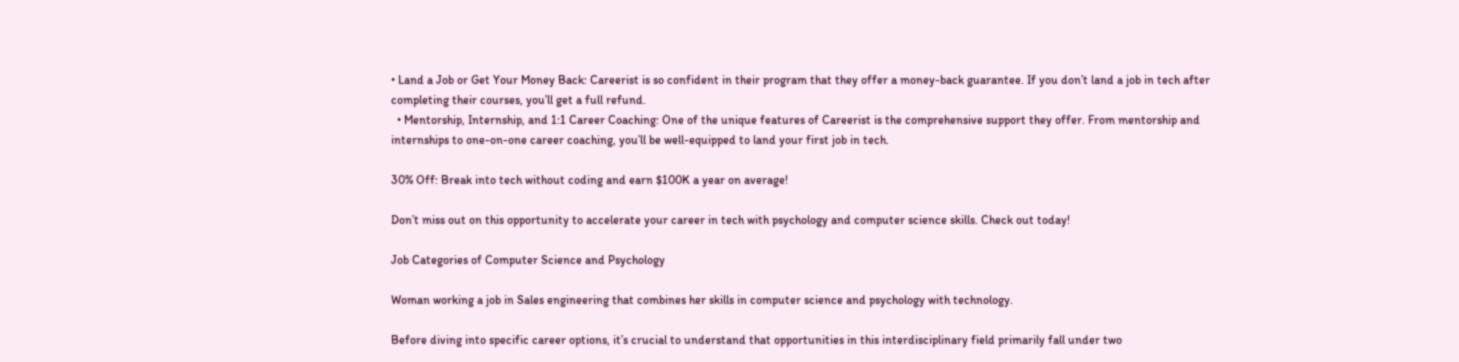• Land a Job or Get Your Money Back: Careerist is so confident in their program that they offer a money-back guarantee. If you don’t land a job in tech after completing their courses, you’ll get a full refund.
  • Mentorship, Internship, and 1:1 Career Coaching: One of the unique features of Careerist is the comprehensive support they offer. From mentorship and internships to one-on-one career coaching, you’ll be well-equipped to land your first job in tech.

30% Off: Break into tech without coding and earn $100K a year on average!

Don’t miss out on this opportunity to accelerate your career in tech with psychology and computer science skills. Check out today!

Job Categories of Computer Science and Psychology

Woman working a job in Sales engineering that combines her skills in computer science and psychology with technology.

Before diving into specific career options, it’s crucial to understand that opportunities in this interdisciplinary field primarily fall under two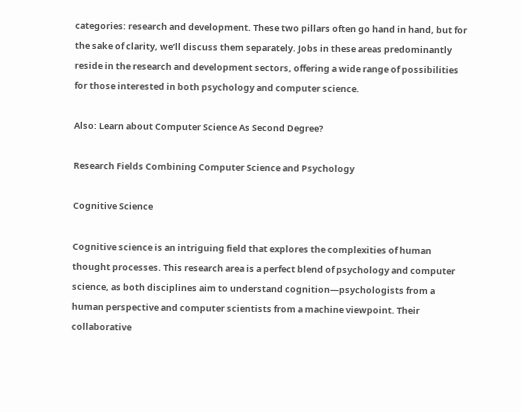categories: research and development. These two pillars often go hand in hand, but for the sake of clarity, we’ll discuss them separately. Jobs in these areas predominantly reside in the research and development sectors, offering a wide range of possibilities for those interested in both psychology and computer science.

Also: Learn about Computer Science As Second Degree?

Research Fields Combining Computer Science and Psychology

Cognitive Science

Cognitive science is an intriguing field that explores the complexities of human thought processes. This research area is a perfect blend of psychology and computer science, as both disciplines aim to understand cognition—psychologists from a human perspective and computer scientists from a machine viewpoint. Their collaborative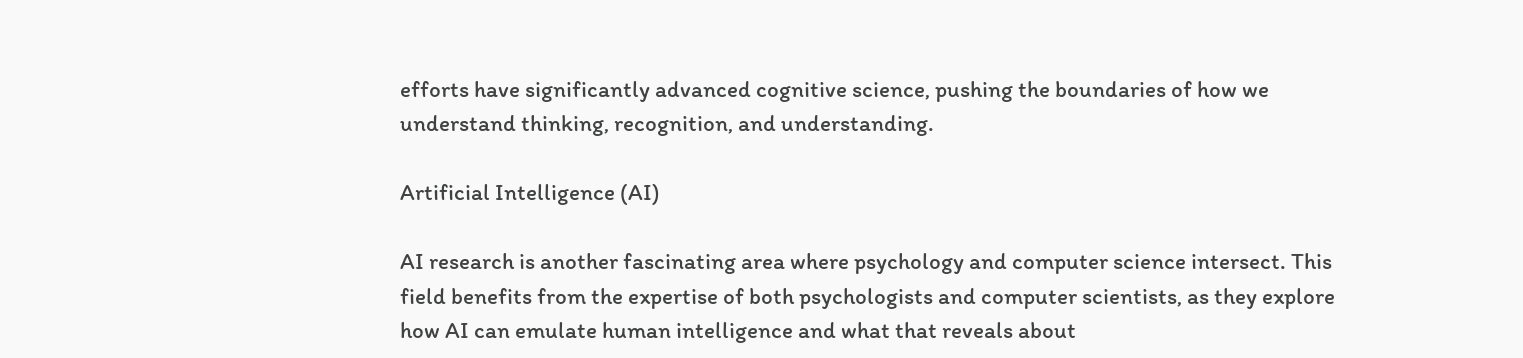efforts have significantly advanced cognitive science, pushing the boundaries of how we understand thinking, recognition, and understanding.

Artificial Intelligence (AI)

AI research is another fascinating area where psychology and computer science intersect. This field benefits from the expertise of both psychologists and computer scientists, as they explore how AI can emulate human intelligence and what that reveals about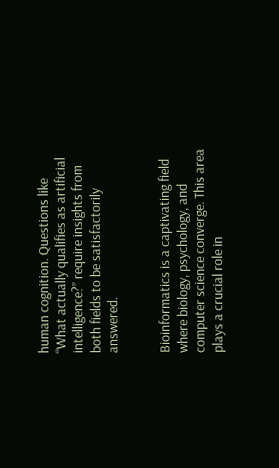human cognition. Questions like “What actually qualifies as artificial intelligence?” require insights from both fields to be satisfactorily answered.


Bioinformatics is a captivating field where biology, psychology, and computer science converge. This area plays a crucial role in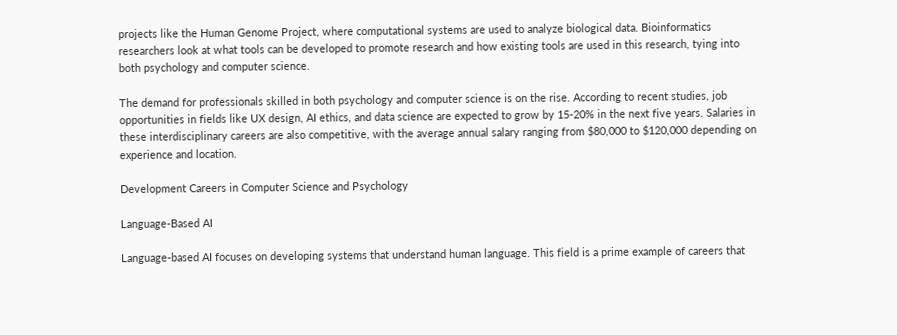projects like the Human Genome Project, where computational systems are used to analyze biological data. Bioinformatics researchers look at what tools can be developed to promote research and how existing tools are used in this research, tying into both psychology and computer science.

The demand for professionals skilled in both psychology and computer science is on the rise. According to recent studies, job opportunities in fields like UX design, AI ethics, and data science are expected to grow by 15-20% in the next five years. Salaries in these interdisciplinary careers are also competitive, with the average annual salary ranging from $80,000 to $120,000 depending on experience and location.

Development Careers in Computer Science and Psychology

Language-Based AI

Language-based AI focuses on developing systems that understand human language. This field is a prime example of careers that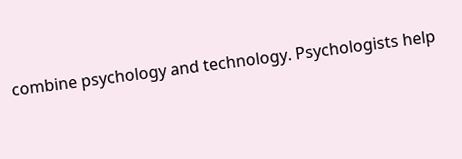combine psychology and technology. Psychologists help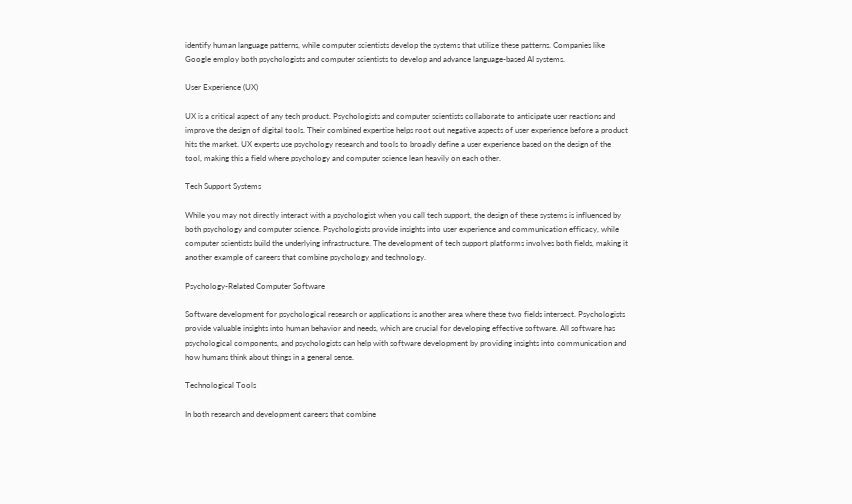identify human language patterns, while computer scientists develop the systems that utilize these patterns. Companies like Google employ both psychologists and computer scientists to develop and advance language-based AI systems.

User Experience (UX)

UX is a critical aspect of any tech product. Psychologists and computer scientists collaborate to anticipate user reactions and improve the design of digital tools. Their combined expertise helps root out negative aspects of user experience before a product hits the market. UX experts use psychology research and tools to broadly define a user experience based on the design of the tool, making this a field where psychology and computer science lean heavily on each other.

Tech Support Systems

While you may not directly interact with a psychologist when you call tech support, the design of these systems is influenced by both psychology and computer science. Psychologists provide insights into user experience and communication efficacy, while computer scientists build the underlying infrastructure. The development of tech support platforms involves both fields, making it another example of careers that combine psychology and technology.

Psychology-Related Computer Software

Software development for psychological research or applications is another area where these two fields intersect. Psychologists provide valuable insights into human behavior and needs, which are crucial for developing effective software. All software has psychological components, and psychologists can help with software development by providing insights into communication and how humans think about things in a general sense.

Technological Tools

In both research and development careers that combine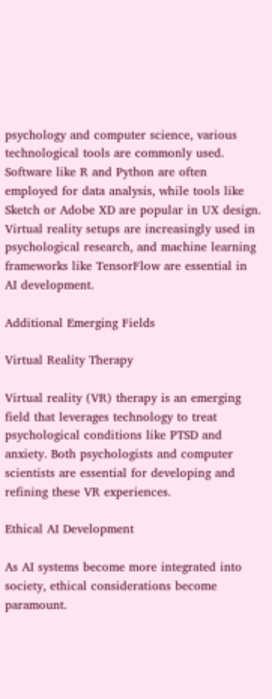psychology and computer science, various technological tools are commonly used. Software like R and Python are often employed for data analysis, while tools like Sketch or Adobe XD are popular in UX design. Virtual reality setups are increasingly used in psychological research, and machine learning frameworks like TensorFlow are essential in AI development.

Additional Emerging Fields

Virtual Reality Therapy

Virtual reality (VR) therapy is an emerging field that leverages technology to treat psychological conditions like PTSD and anxiety. Both psychologists and computer scientists are essential for developing and refining these VR experiences.

Ethical AI Development

As AI systems become more integrated into society, ethical considerations become paramount.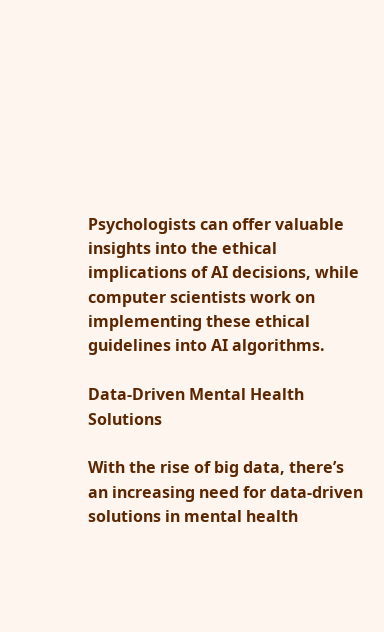Psychologists can offer valuable insights into the ethical implications of AI decisions, while computer scientists work on implementing these ethical guidelines into AI algorithms.

Data-Driven Mental Health Solutions

With the rise of big data, there’s an increasing need for data-driven solutions in mental health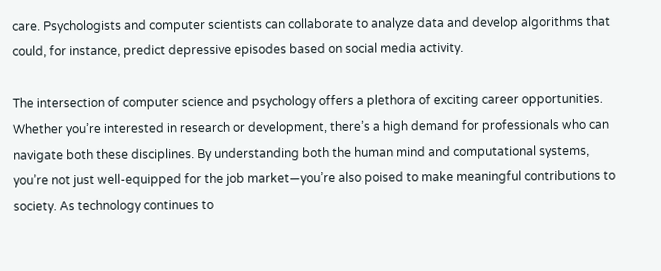care. Psychologists and computer scientists can collaborate to analyze data and develop algorithms that could, for instance, predict depressive episodes based on social media activity.

The intersection of computer science and psychology offers a plethora of exciting career opportunities. Whether you’re interested in research or development, there’s a high demand for professionals who can navigate both these disciplines. By understanding both the human mind and computational systems, you’re not just well-equipped for the job market—you’re also poised to make meaningful contributions to society. As technology continues to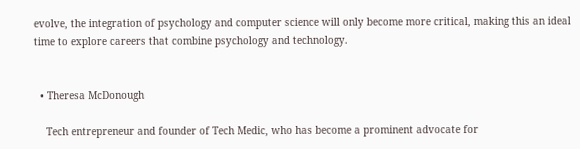evolve, the integration of psychology and computer science will only become more critical, making this an ideal time to explore careers that combine psychology and technology.


  • Theresa McDonough

    Tech entrepreneur and founder of Tech Medic, who has become a prominent advocate for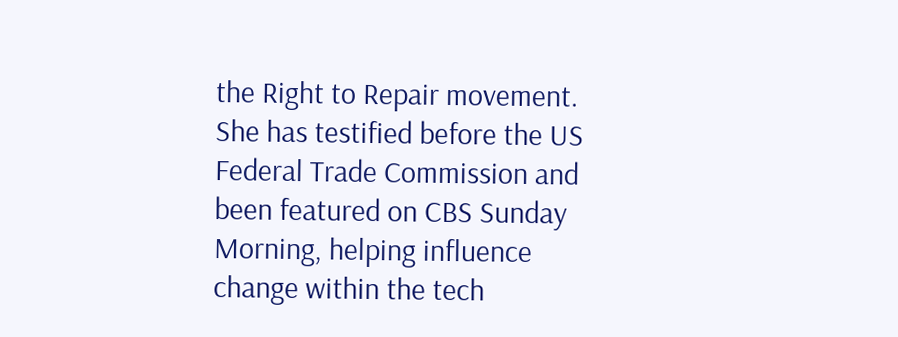the Right to Repair movement. She has testified before the US Federal Trade Commission and been featured on CBS Sunday Morning, helping influence change within the tech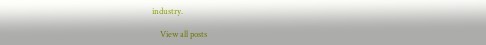industry.

    View all posts